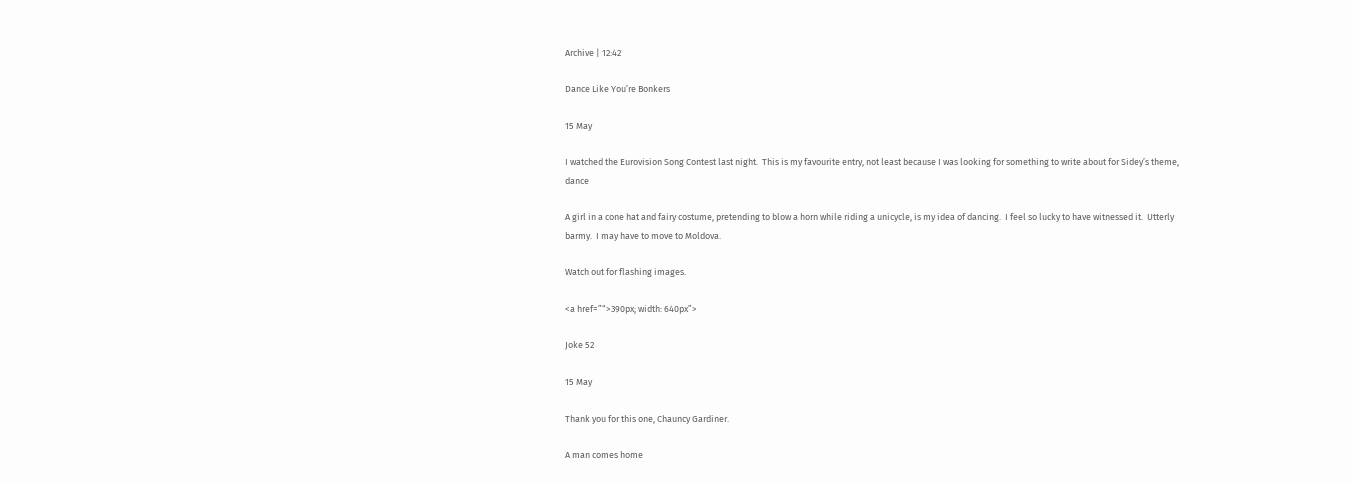Archive | 12:42

Dance Like You’re Bonkers

15 May

I watched the Eurovision Song Contest last night.  This is my favourite entry, not least because I was looking for something to write about for Sidey’s theme, dance

A girl in a cone hat and fairy costume, pretending to blow a horn while riding a unicycle, is my idea of dancing.  I feel so lucky to have witnessed it.  Utterly barmy.  I may have to move to Moldova.

Watch out for flashing images.

<a href=”“>390px; width: 640px”>

Joke 52

15 May

Thank you for this one, Chauncy Gardiner.

A man comes home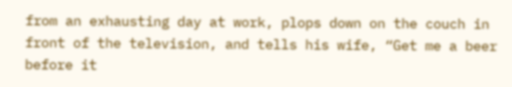from an exhausting day at work, plops down on the couch in front of the television, and tells his wife, “Get me a beer before it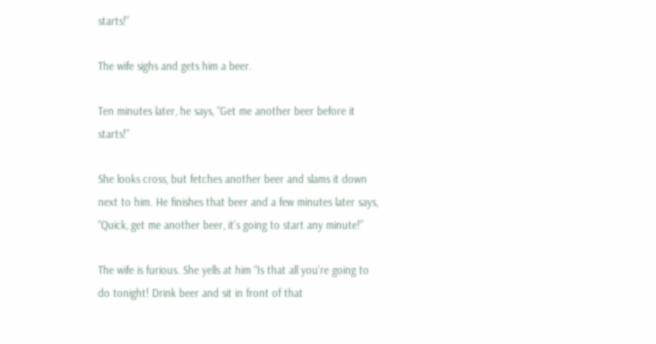starts!”

The wife sighs and gets him a beer.

Ten minutes later, he says, “Get me another beer before it starts!”

She looks cross, but fetches another beer and slams it down next to him. He finishes that beer and a few minutes later says, “Quick, get me another beer, it’s going to start any minute!”

The wife is furious. She yells at him “Is that all you’re going to do tonight! Drink beer and sit in front of that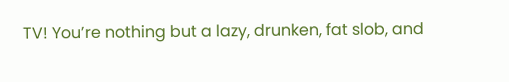TV! You’re nothing but a lazy, drunken, fat slob, and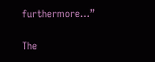furthermore…”

The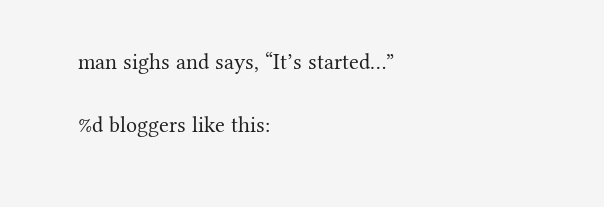man sighs and says, “It’s started…”

%d bloggers like this: